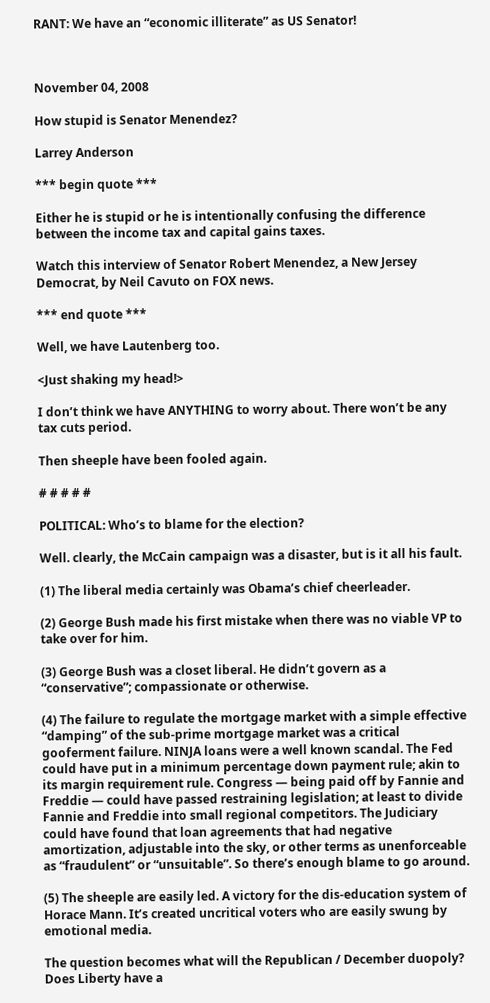RANT: We have an “economic illiterate” as US Senator!



November 04, 2008

How stupid is Senator Menendez?

Larrey Anderson

*** begin quote ***

Either he is stupid or he is intentionally confusing the difference between the income tax and capital gains taxes.

Watch this interview of Senator Robert Menendez, a New Jersey Democrat, by Neil Cavuto on FOX news.

*** end quote ***

Well, we have Lautenberg too.

<Just shaking my head!>

I don’t think we have ANYTHING to worry about. There won’t be any tax cuts period.

Then sheeple have been fooled again.

# # # # #

POLITICAL: Who’s to blame for the election?

Well. clearly, the McCain campaign was a disaster, but is it all his fault.

(1) The liberal media certainly was Obama’s chief cheerleader.

(2) George Bush made his first mistake when there was no viable VP to take over for him.

(3) George Bush was a closet liberal. He didn’t govern as a “conservative”; compassionate or otherwise.

(4) The failure to regulate the mortgage market with a simple effective “damping” of the sub-prime mortgage market was a critical gooferment failure. NINJA loans were a well known scandal. The Fed could have put in a minimum percentage down payment rule; akin to its margin requirement rule. Congress — being paid off by Fannie and Freddie — could have passed restraining legislation; at least to divide Fannie and Freddie into small regional competitors. The Judiciary could have found that loan agreements that had negative amortization, adjustable into the sky, or other terms as unenforceable as “fraudulent” or “unsuitable”. So there’s enough blame to go around.

(5) The sheeple are easily led. A victory for the dis-education system of Horace Mann. It’s created uncritical voters who are easily swung by emotional media.

The question becomes what will the Republican / December duopoly? Does Liberty have a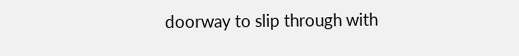doorway to slip through with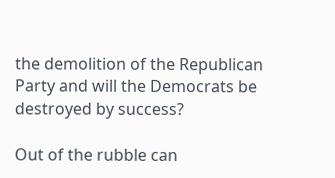the demolition of the Republican Party and will the Democrats be destroyed by success?

Out of the rubble can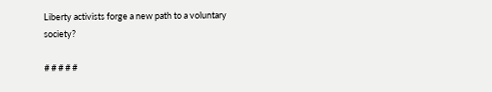Liberty activists forge a new path to a voluntary society?

# # # # #